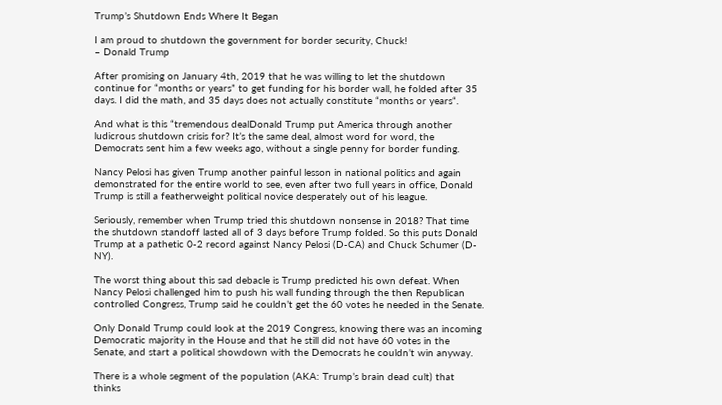Trump’s Shutdown Ends Where It Began

I am proud to shutdown the government for border security, Chuck!
– Donald Trump

After promising on January 4th, 2019 that he was willing to let the shutdown continue for “months or years” to get funding for his border wall, he folded after 35 days. I did the math, and 35 days does not actually constitute “months or years“.

And what is this “tremendous dealDonald Trump put America through another ludicrous shutdown crisis for? It’s the same deal, almost word for word, the Democrats sent him a few weeks ago, without a single penny for border funding.

Nancy Pelosi has given Trump another painful lesson in national politics and again demonstrated for the entire world to see, even after two full years in office, Donald Trump is still a featherweight political novice desperately out of his league.

Seriously, remember when Trump tried this shutdown nonsense in 2018? That time the shutdown standoff lasted all of 3 days before Trump folded. So this puts Donald Trump at a pathetic 0-2 record against Nancy Pelosi (D-CA) and Chuck Schumer (D-NY).

The worst thing about this sad debacle is Trump predicted his own defeat. When Nancy Pelosi challenged him to push his wall funding through the then Republican controlled Congress, Trump said he couldn’t get the 60 votes he needed in the Senate.

Only Donald Trump could look at the 2019 Congress, knowing there was an incoming Democratic majority in the House and that he still did not have 60 votes in the Senate, and start a political showdown with the Democrats he couldn’t win anyway.

There is a whole segment of the population (AKA: Trump’s brain dead cult) that thinks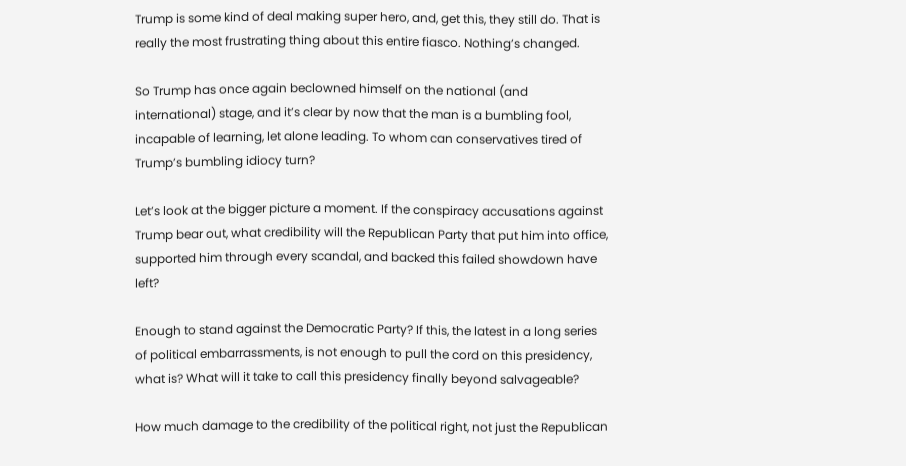Trump is some kind of deal making super hero, and, get this, they still do. That is really the most frustrating thing about this entire fiasco. Nothing’s changed.

So Trump has once again beclowned himself on the national (and international) stage, and it’s clear by now that the man is a bumbling fool, incapable of learning, let alone leading. To whom can conservatives tired of Trump’s bumbling idiocy turn?

Let’s look at the bigger picture a moment. If the conspiracy accusations against Trump bear out, what credibility will the Republican Party that put him into office, supported him through every scandal, and backed this failed showdown have left?

Enough to stand against the Democratic Party? If this, the latest in a long series of political embarrassments, is not enough to pull the cord on this presidency, what is? What will it take to call this presidency finally beyond salvageable?

How much damage to the credibility of the political right, not just the Republican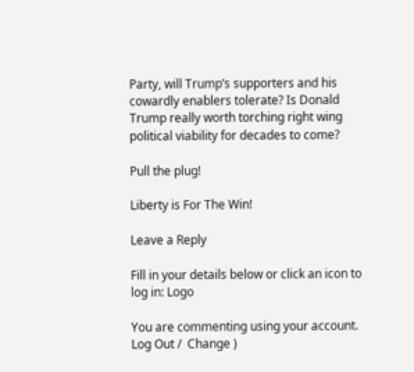Party, will Trump’s supporters and his cowardly enablers tolerate? Is Donald Trump really worth torching right wing political viability for decades to come?

Pull the plug!

Liberty is For The Win!

Leave a Reply

Fill in your details below or click an icon to log in: Logo

You are commenting using your account. Log Out /  Change )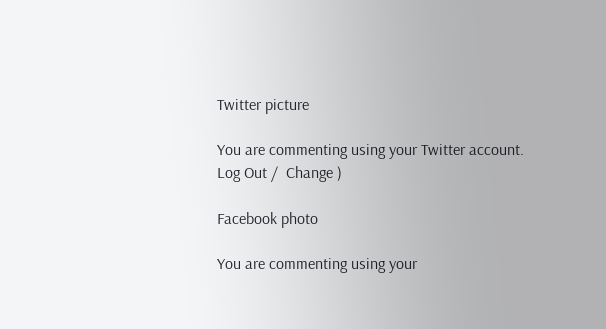Twitter picture

You are commenting using your Twitter account. Log Out /  Change )

Facebook photo

You are commenting using your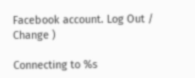Facebook account. Log Out /  Change )

Connecting to %s